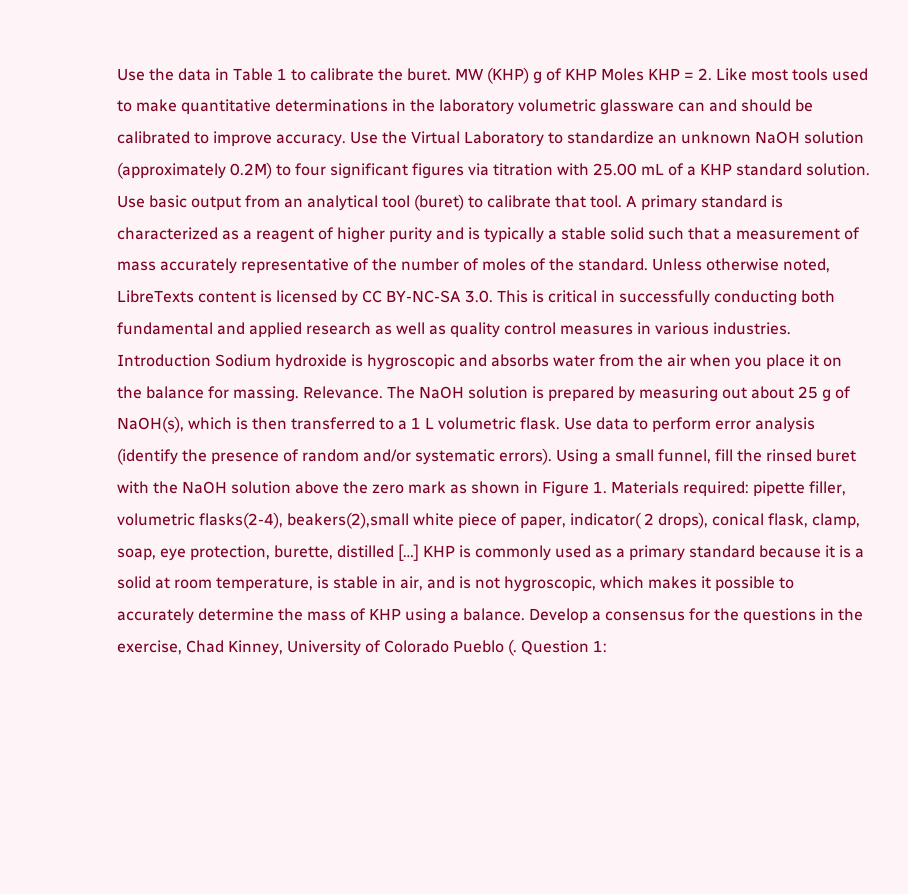Use the data in Table 1 to calibrate the buret. MW (KHP) g of KHP Moles KHP = 2. Like most tools used to make quantitative determinations in the laboratory volumetric glassware can and should be calibrated to improve accuracy. Use the Virtual Laboratory to standardize an unknown NaOH solution (approximately 0.2M) to four significant figures via titration with 25.00 mL of a KHP standard solution. Use basic output from an analytical tool (buret) to calibrate that tool. A primary standard is characterized as a reagent of higher purity and is typically a stable solid such that a measurement of mass accurately representative of the number of moles of the standard. Unless otherwise noted, LibreTexts content is licensed by CC BY-NC-SA 3.0. This is critical in successfully conducting both fundamental and applied research as well as quality control measures in various industries. Introduction Sodium hydroxide is hygroscopic and absorbs water from the air when you place it on the balance for massing. Relevance. The NaOH solution is prepared by measuring out about 25 g of NaOH(s), which is then transferred to a 1 L volumetric flask. Use data to perform error analysis (identify the presence of random and/or systematic errors). Using a small funnel, fill the rinsed buret with the NaOH solution above the zero mark as shown in Figure 1. Materials required: pipette filler, volumetric flasks(2-4), beakers(2),small white piece of paper, indicator( 2 drops), conical flask, clamp, soap, eye protection, burette, distilled […] KHP is commonly used as a primary standard because it is a solid at room temperature, is stable in air, and is not hygroscopic, which makes it possible to accurately determine the mass of KHP using a balance. Develop a consensus for the questions in the exercise, Chad Kinney, University of Colorado Pueblo (. Question 1: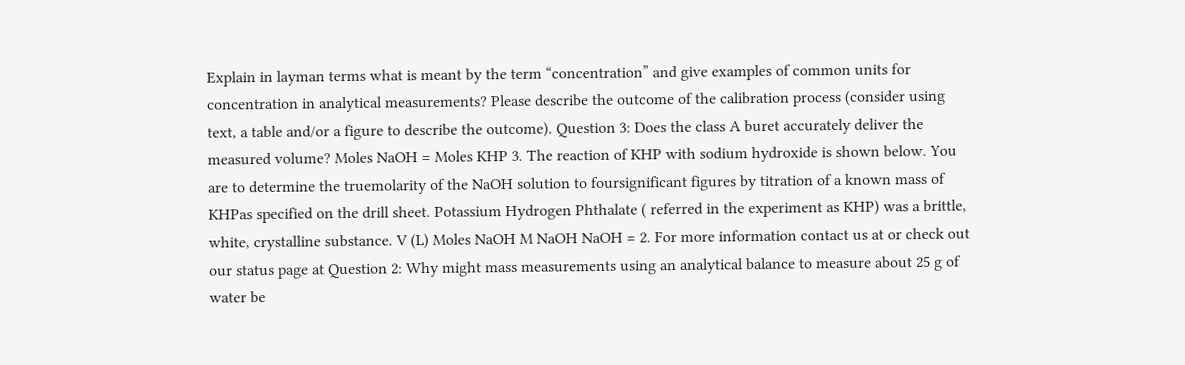Explain in layman terms what is meant by the term “concentration” and give examples of common units for concentration in analytical measurements? Please describe the outcome of the calibration process (consider using text, a table and/or a figure to describe the outcome). Question 3: Does the class A buret accurately deliver the measured volume? Moles NaOH = Moles KHP 3. The reaction of KHP with sodium hydroxide is shown below. You are to determine the truemolarity of the NaOH solution to foursignificant figures by titration of a known mass of KHPas specified on the drill sheet. Potassium Hydrogen Phthalate ( referred in the experiment as KHP) was a brittle, white, crystalline substance. V (L) Moles NaOH M NaOH NaOH = 2. For more information contact us at or check out our status page at Question 2: Why might mass measurements using an analytical balance to measure about 25 g of water be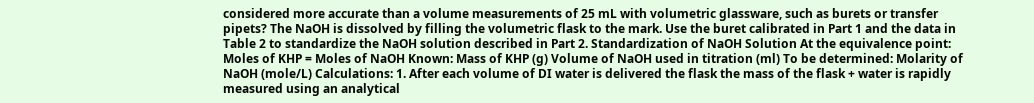considered more accurate than a volume measurements of 25 mL with volumetric glassware, such as burets or transfer pipets? The NaOH is dissolved by filling the volumetric flask to the mark. Use the buret calibrated in Part 1 and the data in Table 2 to standardize the NaOH solution described in Part 2. Standardization of NaOH Solution At the equivalence point: Moles of KHP = Moles of NaOH Known: Mass of KHP (g) Volume of NaOH used in titration (ml) To be determined: Molarity of NaOH (mole/L) Calculations: 1. After each volume of DI water is delivered the flask the mass of the flask + water is rapidly measured using an analytical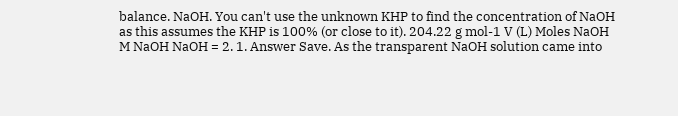balance. NaOH. You can't use the unknown KHP to find the concentration of NaOH as this assumes the KHP is 100% (or close to it). 204.22 g mol-1 V (L) Moles NaOH M NaOH NaOH = 2. 1. Answer Save. As the transparent NaOH solution came into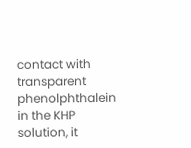contact with transparent phenolphthalein in the KHP solution, it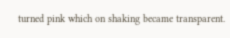turned pink which on shaking became transparent.